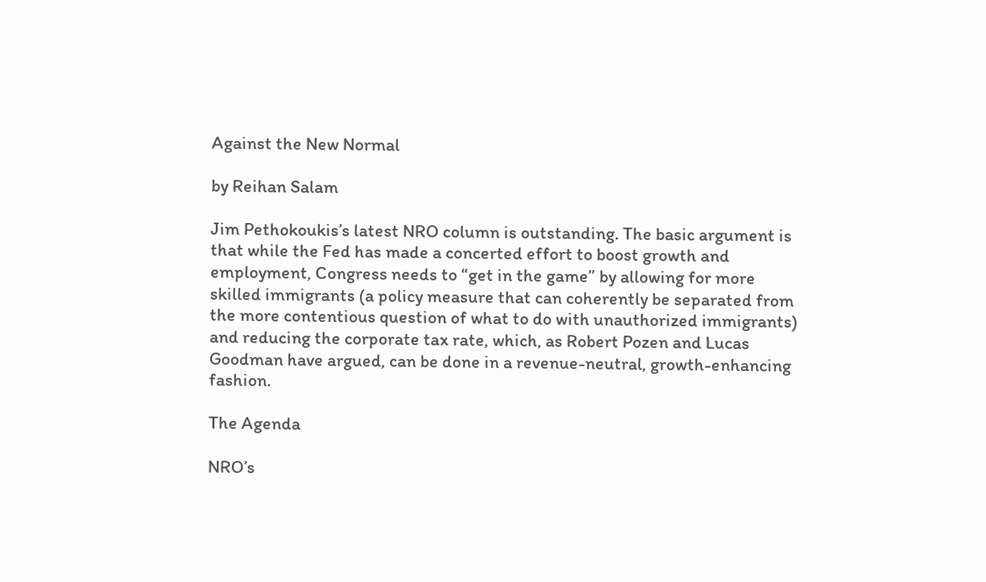Against the New Normal

by Reihan Salam

Jim Pethokoukis’s latest NRO column is outstanding. The basic argument is that while the Fed has made a concerted effort to boost growth and employment, Congress needs to “get in the game” by allowing for more skilled immigrants (a policy measure that can coherently be separated from the more contentious question of what to do with unauthorized immigrants) and reducing the corporate tax rate, which, as Robert Pozen and Lucas Goodman have argued, can be done in a revenue-neutral, growth-enhancing fashion.

The Agenda

NRO’s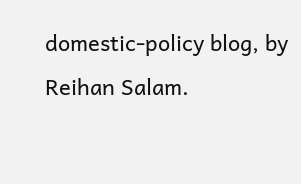domestic-policy blog, by Reihan Salam.